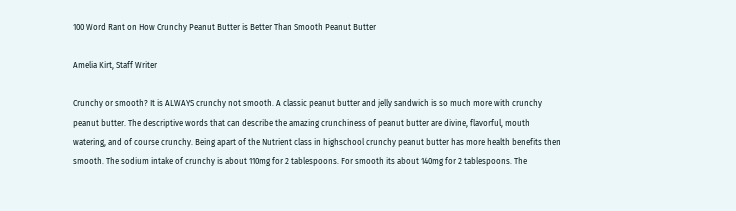100 Word Rant on How Crunchy Peanut Butter is Better Than Smooth Peanut Butter

Amelia Kirt, Staff Writer

Crunchy or smooth? It is ALWAYS crunchy not smooth. A classic peanut butter and jelly sandwich is so much more with crunchy peanut butter. The descriptive words that can describe the amazing crunchiness of peanut butter are divine, flavorful, mouth watering, and of course crunchy. Being apart of the Nutrient class in highschool crunchy peanut butter has more health benefits then smooth. The sodium intake of crunchy is about 110mg for 2 tablespoons. For smooth its about 140mg for 2 tablespoons. The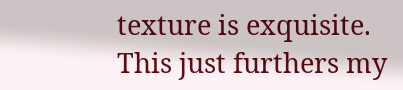texture is exquisite. This just furthers my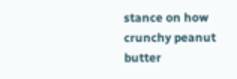stance on how crunchy peanut butter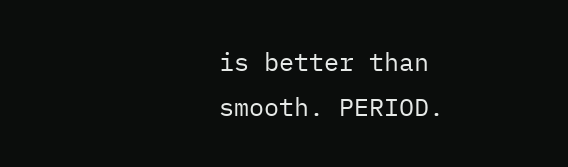is better than smooth. PERIOD.